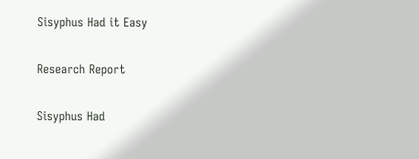Sisyphus Had it Easy

Research Report

Sisyphus Had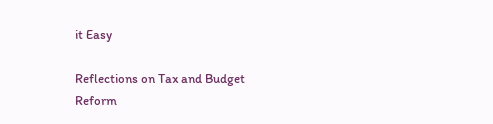it Easy

Reflections on Tax and Budget Reform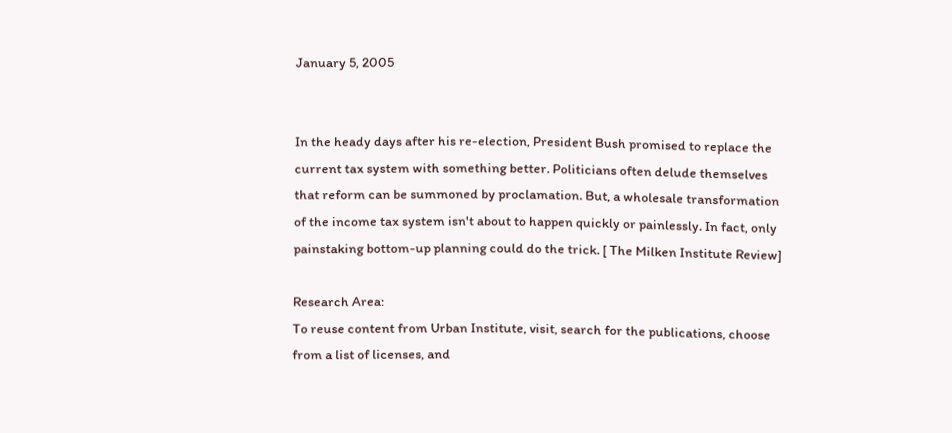January 5, 2005


In the heady days after his re-election, President Bush promised to replace the current tax system with something better. Politicians often delude themselves that reform can be summoned by proclamation. But, a wholesale transformation of the income tax system isn't about to happen quickly or painlessly. In fact, only painstaking bottom-up planning could do the trick. [ The Milken Institute Review]

Research Area:
To reuse content from Urban Institute, visit, search for the publications, choose from a list of licenses, and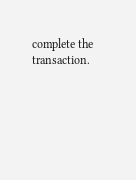complete the transaction.